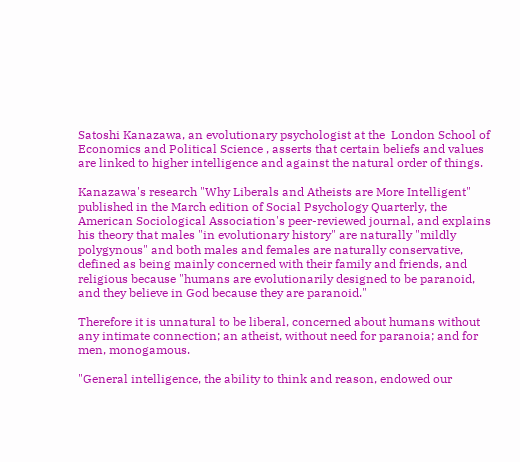Satoshi Kanazawa, an evolutionary psychologist at the  London School of Economics and Political Science , asserts that certain beliefs and values are linked to higher intelligence and against the natural order of things.

Kanazawa's research "Why Liberals and Atheists are More Intelligent" published in the March edition of Social Psychology Quarterly, the American Sociological Association's peer-reviewed journal, and explains his theory that males "in evolutionary history" are naturally "mildly polygynous" and both males and females are naturally conservative, defined as being mainly concerned with their family and friends, and religious because "humans are evolutionarily designed to be paranoid, and they believe in God because they are paranoid."

Therefore it is unnatural to be liberal, concerned about humans without any intimate connection; an atheist, without need for paranoia; and for men, monogamous.

"General intelligence, the ability to think and reason, endowed our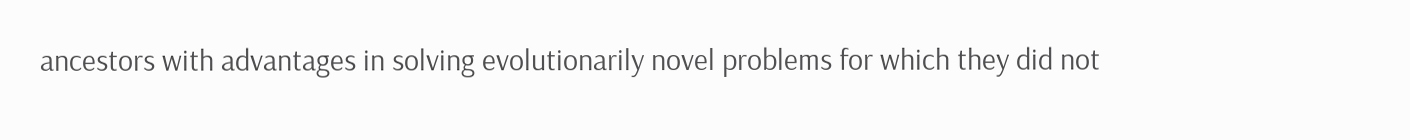ancestors with advantages in solving evolutionarily novel problems for which they did not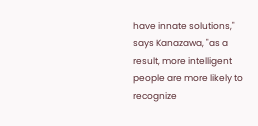have innate solutions," says Kanazawa, "as a result, more intelligent people are more likely to recognize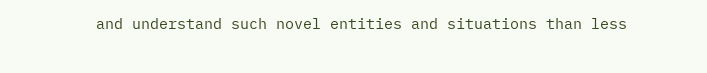and understand such novel entities and situations than less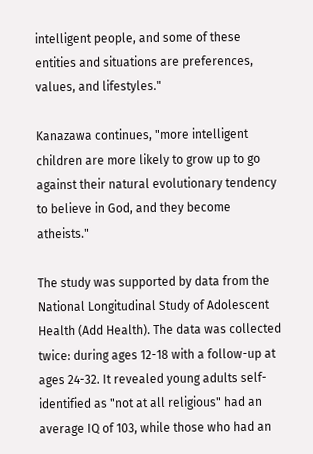intelligent people, and some of these entities and situations are preferences, values, and lifestyles."

Kanazawa continues, "more intelligent children are more likely to grow up to go against their natural evolutionary tendency to believe in God, and they become atheists."

The study was supported by data from the National Longitudinal Study of Adolescent Health (Add Health). The data was collected twice: during ages 12-18 with a follow-up at ages 24-32. It revealed young adults self-identified as "not at all religious" had an average IQ of 103, while those who had an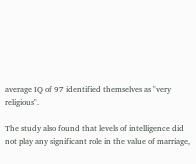average IQ of 97 identified themselves as "very religious".

The study also found that levels of intelligence did not play any significant role in the value of marriage,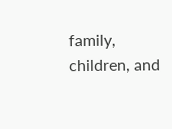family, children, and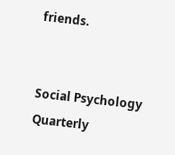friends.


Social Psychology Quarterly